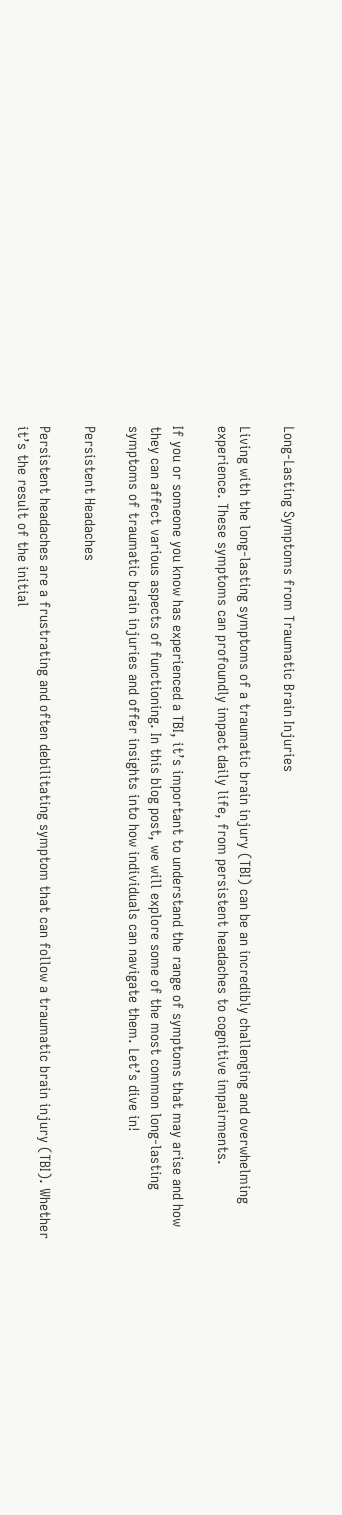Long-Lasting Symptoms from Traumatic Brain Injuries

Living with the long-lasting symptoms of a traumatic brain injury (TBI) can be an incredibly challenging and overwhelming experience. These symptoms can profoundly impact daily life, from persistent headaches to cognitive impairments.

If you or someone you know has experienced a TBI, it’s important to understand the range of symptoms that may arise and how they can affect various aspects of functioning. In this blog post, we will explore some of the most common long-lasting symptoms of traumatic brain injuries and offer insights into how individuals can navigate them. Let’s dive in!

Persistent Headaches

Persistent headaches are a frustrating and often debilitating symptom that can follow a traumatic brain injury (TBI). Whether it’s the result of the initial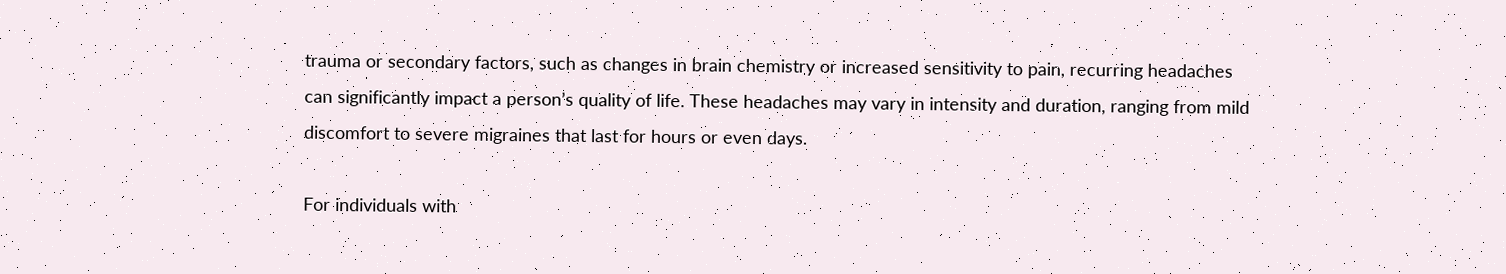trauma or secondary factors, such as changes in brain chemistry or increased sensitivity to pain, recurring headaches can significantly impact a person’s quality of life. These headaches may vary in intensity and duration, ranging from mild discomfort to severe migraines that last for hours or even days.

For individuals with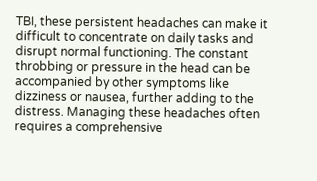TBI, these persistent headaches can make it difficult to concentrate on daily tasks and disrupt normal functioning. The constant throbbing or pressure in the head can be accompanied by other symptoms like dizziness or nausea, further adding to the distress. Managing these headaches often requires a comprehensive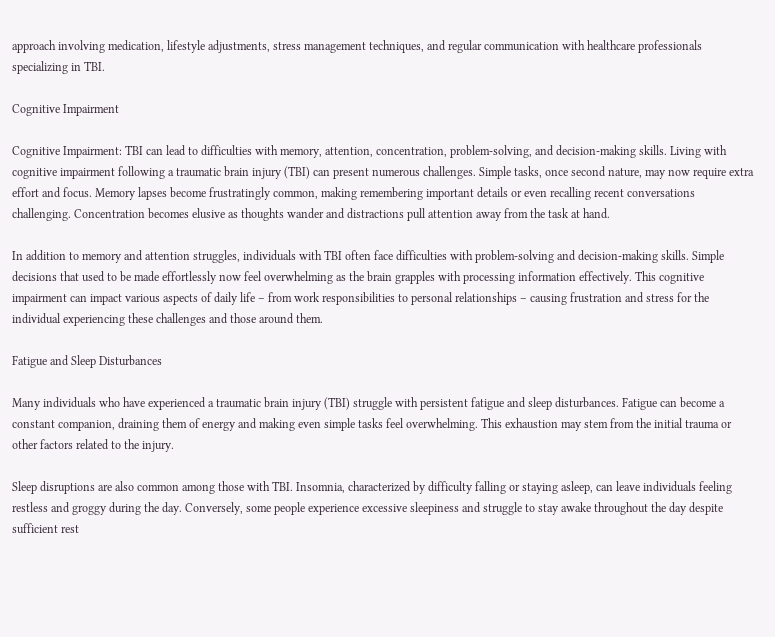approach involving medication, lifestyle adjustments, stress management techniques, and regular communication with healthcare professionals specializing in TBI.

Cognitive Impairment

Cognitive Impairment: TBI can lead to difficulties with memory, attention, concentration, problem-solving, and decision-making skills. Living with cognitive impairment following a traumatic brain injury (TBI) can present numerous challenges. Simple tasks, once second nature, may now require extra effort and focus. Memory lapses become frustratingly common, making remembering important details or even recalling recent conversations challenging. Concentration becomes elusive as thoughts wander and distractions pull attention away from the task at hand.

In addition to memory and attention struggles, individuals with TBI often face difficulties with problem-solving and decision-making skills. Simple decisions that used to be made effortlessly now feel overwhelming as the brain grapples with processing information effectively. This cognitive impairment can impact various aspects of daily life – from work responsibilities to personal relationships – causing frustration and stress for the individual experiencing these challenges and those around them.

Fatigue and Sleep Disturbances

Many individuals who have experienced a traumatic brain injury (TBI) struggle with persistent fatigue and sleep disturbances. Fatigue can become a constant companion, draining them of energy and making even simple tasks feel overwhelming. This exhaustion may stem from the initial trauma or other factors related to the injury.

Sleep disruptions are also common among those with TBI. Insomnia, characterized by difficulty falling or staying asleep, can leave individuals feeling restless and groggy during the day. Conversely, some people experience excessive sleepiness and struggle to stay awake throughout the day despite sufficient rest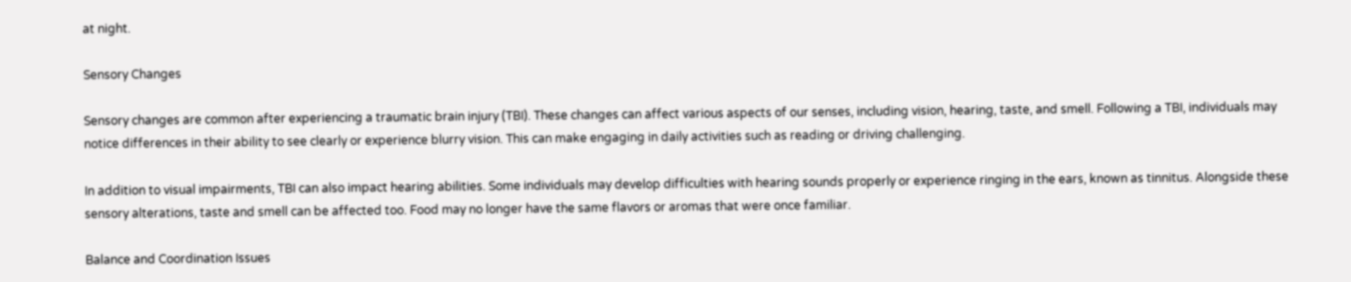at night.

Sensory Changes

Sensory changes are common after experiencing a traumatic brain injury (TBI). These changes can affect various aspects of our senses, including vision, hearing, taste, and smell. Following a TBI, individuals may notice differences in their ability to see clearly or experience blurry vision. This can make engaging in daily activities such as reading or driving challenging.

In addition to visual impairments, TBI can also impact hearing abilities. Some individuals may develop difficulties with hearing sounds properly or experience ringing in the ears, known as tinnitus. Alongside these sensory alterations, taste and smell can be affected too. Food may no longer have the same flavors or aromas that were once familiar.

Balance and Coordination Issues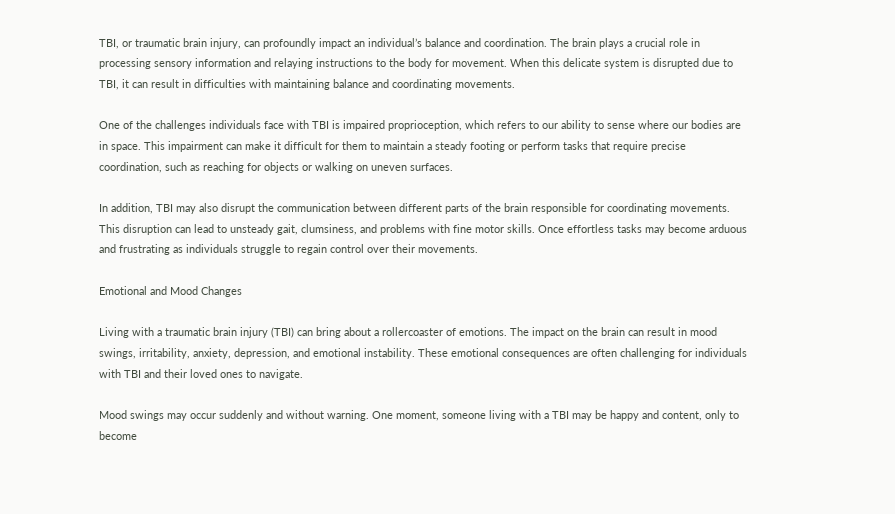TBI, or traumatic brain injury, can profoundly impact an individual’s balance and coordination. The brain plays a crucial role in processing sensory information and relaying instructions to the body for movement. When this delicate system is disrupted due to TBI, it can result in difficulties with maintaining balance and coordinating movements.

One of the challenges individuals face with TBI is impaired proprioception, which refers to our ability to sense where our bodies are in space. This impairment can make it difficult for them to maintain a steady footing or perform tasks that require precise coordination, such as reaching for objects or walking on uneven surfaces.

In addition, TBI may also disrupt the communication between different parts of the brain responsible for coordinating movements. This disruption can lead to unsteady gait, clumsiness, and problems with fine motor skills. Once effortless tasks may become arduous and frustrating as individuals struggle to regain control over their movements.

Emotional and Mood Changes

Living with a traumatic brain injury (TBI) can bring about a rollercoaster of emotions. The impact on the brain can result in mood swings, irritability, anxiety, depression, and emotional instability. These emotional consequences are often challenging for individuals with TBI and their loved ones to navigate.

Mood swings may occur suddenly and without warning. One moment, someone living with a TBI may be happy and content, only to become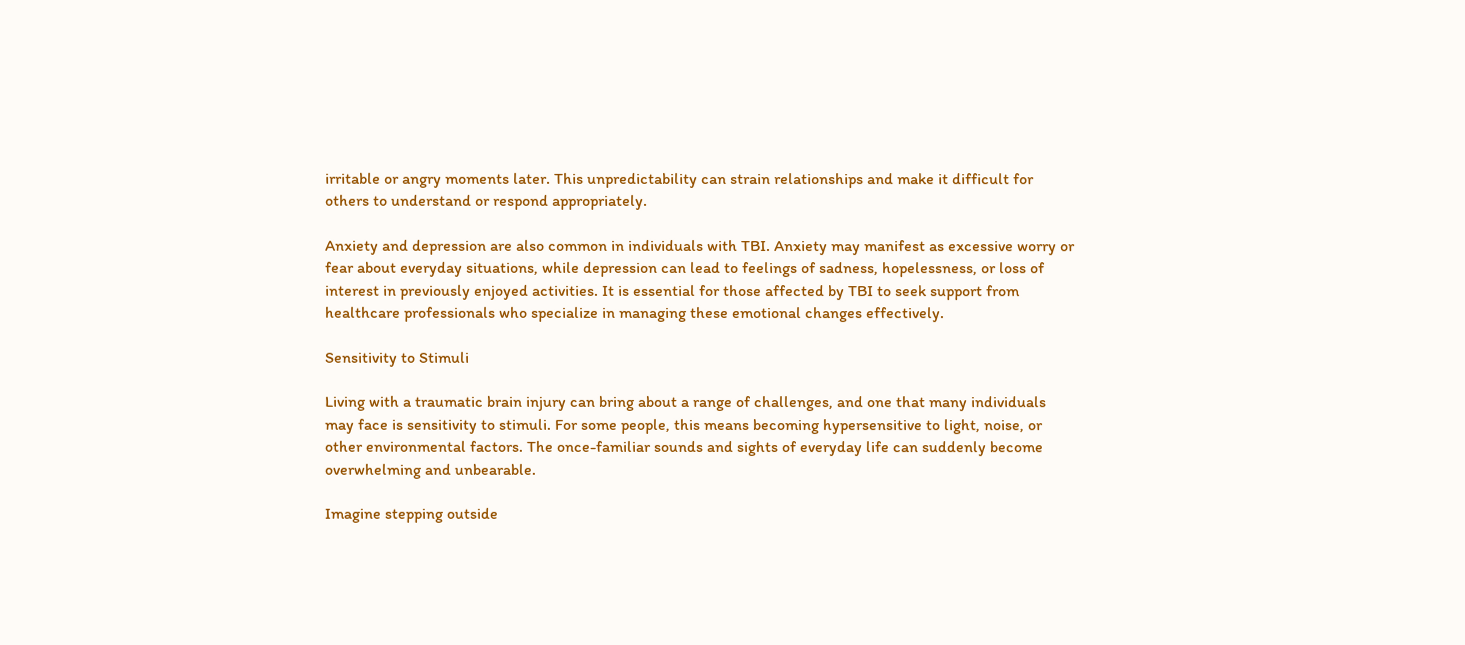irritable or angry moments later. This unpredictability can strain relationships and make it difficult for others to understand or respond appropriately.

Anxiety and depression are also common in individuals with TBI. Anxiety may manifest as excessive worry or fear about everyday situations, while depression can lead to feelings of sadness, hopelessness, or loss of interest in previously enjoyed activities. It is essential for those affected by TBI to seek support from healthcare professionals who specialize in managing these emotional changes effectively.

Sensitivity to Stimuli

Living with a traumatic brain injury can bring about a range of challenges, and one that many individuals may face is sensitivity to stimuli. For some people, this means becoming hypersensitive to light, noise, or other environmental factors. The once-familiar sounds and sights of everyday life can suddenly become overwhelming and unbearable.

Imagine stepping outside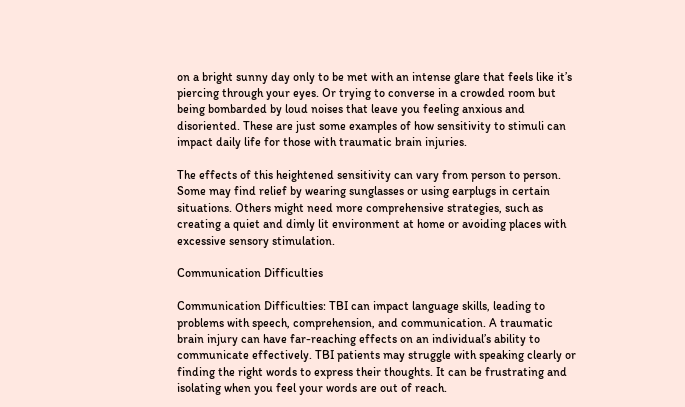on a bright sunny day only to be met with an intense glare that feels like it’s piercing through your eyes. Or trying to converse in a crowded room but being bombarded by loud noises that leave you feeling anxious and disoriented. These are just some examples of how sensitivity to stimuli can impact daily life for those with traumatic brain injuries.

The effects of this heightened sensitivity can vary from person to person. Some may find relief by wearing sunglasses or using earplugs in certain situations. Others might need more comprehensive strategies, such as creating a quiet and dimly lit environment at home or avoiding places with excessive sensory stimulation.

Communication Difficulties

Communication Difficulties: TBI can impact language skills, leading to problems with speech, comprehension, and communication. A traumatic brain injury can have far-reaching effects on an individual’s ability to communicate effectively. TBI patients may struggle with speaking clearly or finding the right words to express their thoughts. It can be frustrating and isolating when you feel your words are out of reach.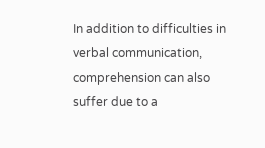In addition to difficulties in verbal communication, comprehension can also suffer due to a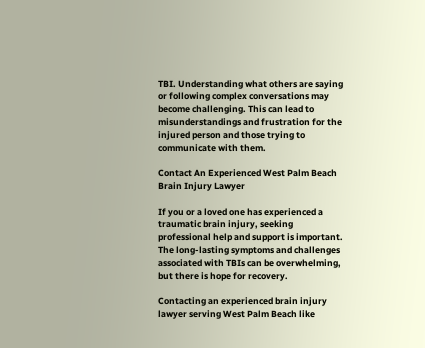TBI. Understanding what others are saying or following complex conversations may become challenging. This can lead to misunderstandings and frustration for the injured person and those trying to communicate with them.

Contact An Experienced West Palm Beach Brain Injury Lawyer

If you or a loved one has experienced a traumatic brain injury, seeking professional help and support is important. The long-lasting symptoms and challenges associated with TBIs can be overwhelming, but there is hope for recovery.

Contacting an experienced brain injury lawyer serving West Palm Beach like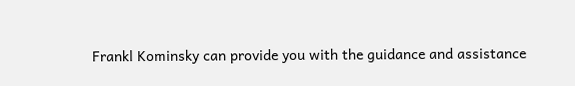Frankl Kominsky can provide you with the guidance and assistance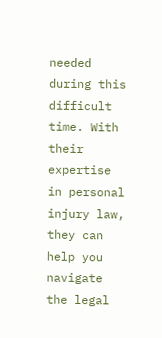needed during this difficult time. With their expertise in personal injury law, they can help you navigate the legal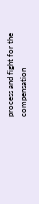process and fight for the compensation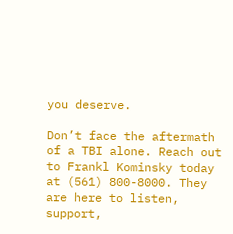you deserve.

Don’t face the aftermath of a TBI alone. Reach out to Frankl Kominsky today at (561) 800-8000. They are here to listen, support,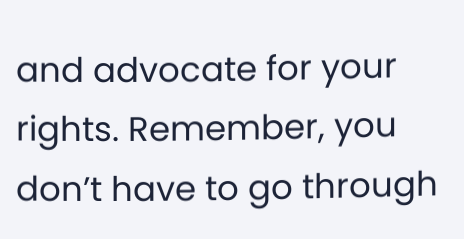and advocate for your rights. Remember, you don’t have to go through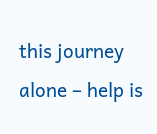this journey alone – help is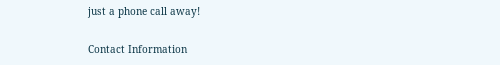just a phone call away!

Contact Information